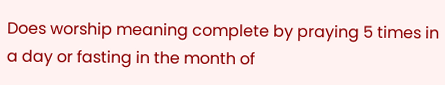Does worship meaning complete by praying 5 times in a day or fasting in the month of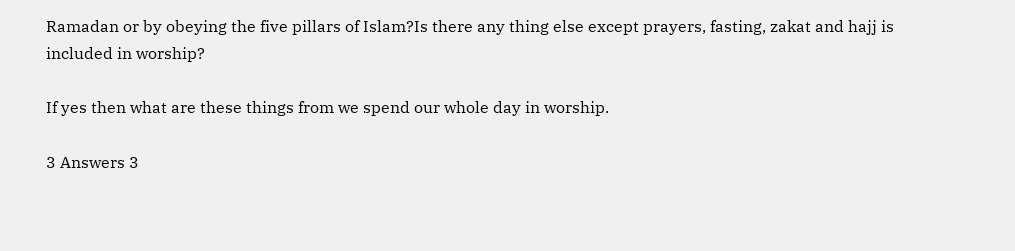Ramadan or by obeying the five pillars of Islam?Is there any thing else except prayers, fasting, zakat and hajj is included in worship?

If yes then what are these things from we spend our whole day in worship.

3 Answers 3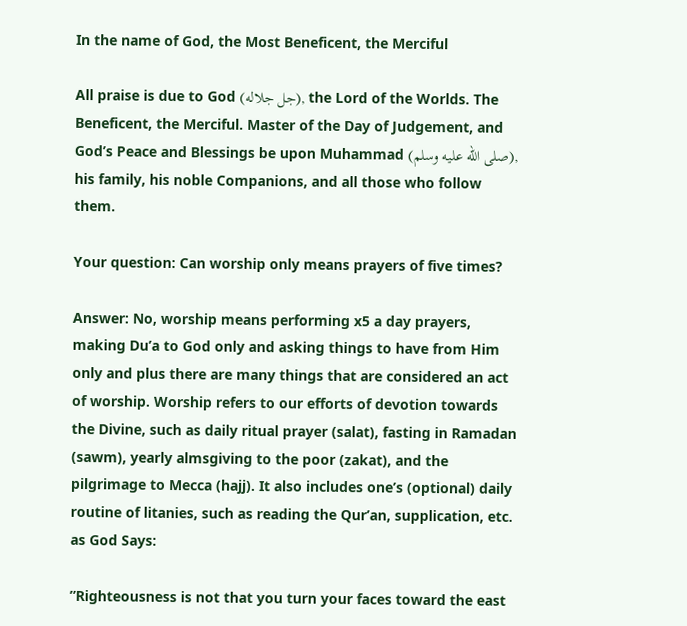In the name of God, the Most Beneficent, the Merciful

All praise is due to God (جل جلاله), the Lord of the Worlds. The Beneficent, the Merciful. Master of the Day of Judgement, and God’s Peace and Blessings be upon Muhammad (صلى الله عليه وسلم), his family, his noble Companions, and all those who follow them.

Your question: Can worship only means prayers of five times?

Answer: No, worship means performing x5 a day prayers, making Du’a to God only and asking things to have from Him only and plus there are many things that are considered an act of worship. Worship refers to our efforts of devotion towards the Divine, such as daily ritual prayer (salat), fasting in Ramadan (sawm), yearly almsgiving to the poor (zakat), and the pilgrimage to Mecca (hajj). It also includes one’s (optional) daily routine of litanies, such as reading the Qur’an, supplication, etc. as God Says:

”Righteousness is not that you turn your faces toward the east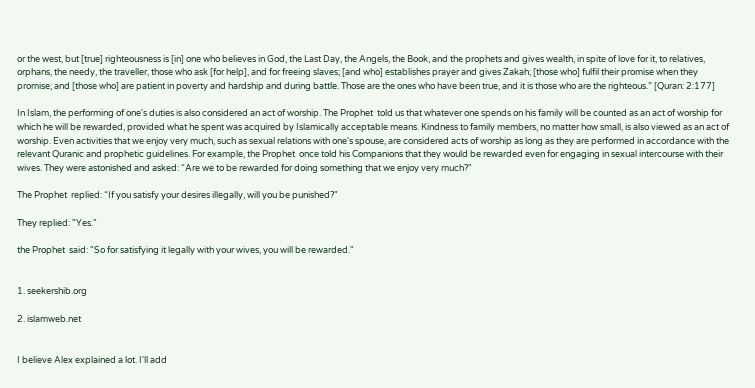or the west, but [true] righteousness is [in] one who believes in God, the Last Day, the Angels, the Book, and the prophets and gives wealth, in spite of love for it, to relatives, orphans, the needy, the traveller, those who ask [for help], and for freeing slaves; [and who] establishes prayer and gives Zakah; [those who] fulfil their promise when they promise; and [those who] are patient in poverty and hardship and during battle. Those are the ones who have been true, and it is those who are the righteous.” [Quran: 2:177]

In Islam, the performing of one's duties is also considered an act of worship. The Prophet  told us that whatever one spends on his family will be counted as an act of worship for which he will be rewarded, provided what he spent was acquired by Islamically acceptable means. Kindness to family members, no matter how small, is also viewed as an act of worship. Even activities that we enjoy very much, such as sexual relations with one's spouse, are considered acts of worship as long as they are performed in accordance with the relevant Quranic and prophetic guidelines. For example, the Prophet  once told his Companions that they would be rewarded even for engaging in sexual intercourse with their wives. They were astonished and asked: “Are we to be rewarded for doing something that we enjoy very much?"

The Prophet  replied: “If you satisfy your desires illegally, will you be punished?"

They replied: "Yes."

the Prophet  said: "So for satisfying it legally with your wives, you will be rewarded."


1. seekershib.org

2. islamweb.net


I believe Alex explained a lot. I'll add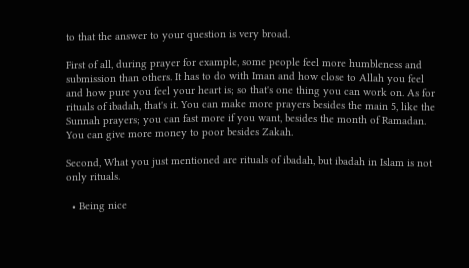to that the answer to your question is very broad.

First of all, during prayer for example, some people feel more humbleness and submission than others. It has to do with Iman and how close to Allah you feel and how pure you feel your heart is; so that's one thing you can work on. As for rituals of ibadah, that's it. You can make more prayers besides the main 5, like the Sunnah prayers; you can fast more if you want, besides the month of Ramadan. You can give more money to poor besides Zakah.

Second, What you just mentioned are rituals of ibadah, but ibadah in Islam is not only rituals.

  • Being nice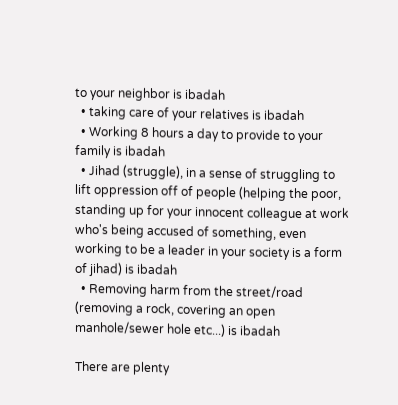to your neighbor is ibadah
  • taking care of your relatives is ibadah
  • Working 8 hours a day to provide to your family is ibadah
  • Jihad (struggle), in a sense of struggling to lift oppression off of people (helping the poor, standing up for your innocent colleague at work who's being accused of something, even working to be a leader in your society is a form of jihad) is ibadah
  • Removing harm from the street/road (removing a rock, covering an open manhole/sewer hole etc...) is ibadah

There are plenty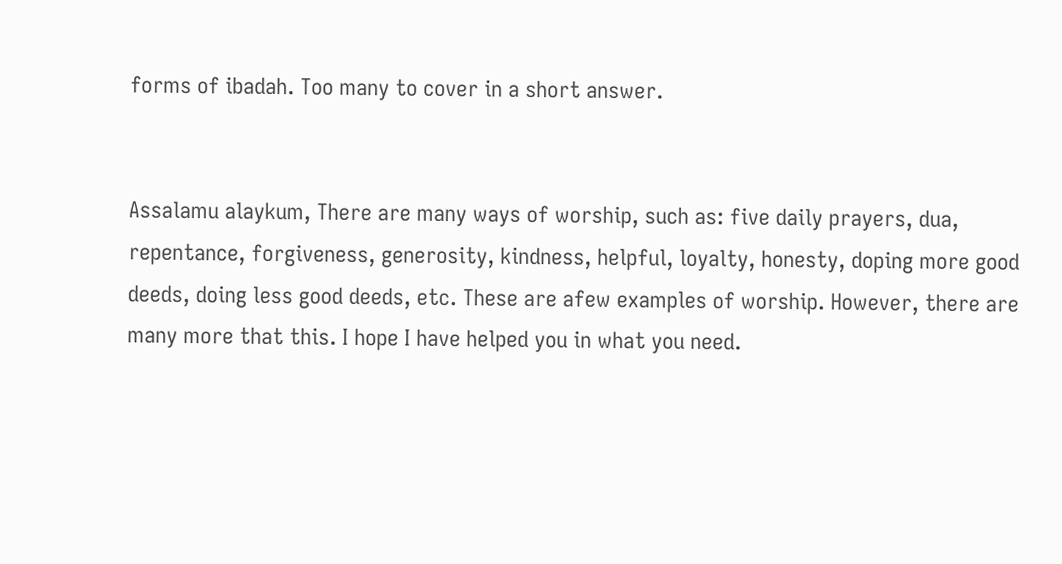forms of ibadah. Too many to cover in a short answer.


Assalamu alaykum, There are many ways of worship, such as: five daily prayers, dua, repentance, forgiveness, generosity, kindness, helpful, loyalty, honesty, doping more good deeds, doing less good deeds, etc. These are afew examples of worship. However, there are many more that this. I hope I have helped you in what you need.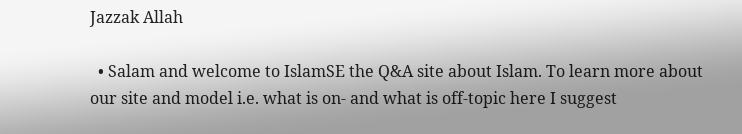Jazzak Allah

  • Salam and welcome to IslamSE the Q&A site about Islam. To learn more about our site and model i.e. what is on- and what is off-topic here I suggest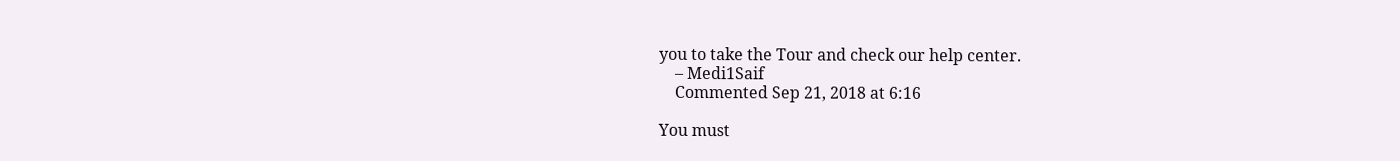you to take the Tour and check our help center.
    – Medi1Saif
    Commented Sep 21, 2018 at 6:16

You must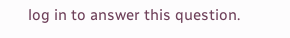log in to answer this question.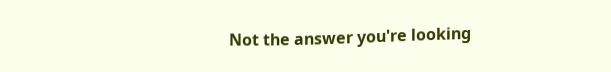Not the answer you're looking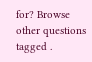for? Browse other questions tagged .